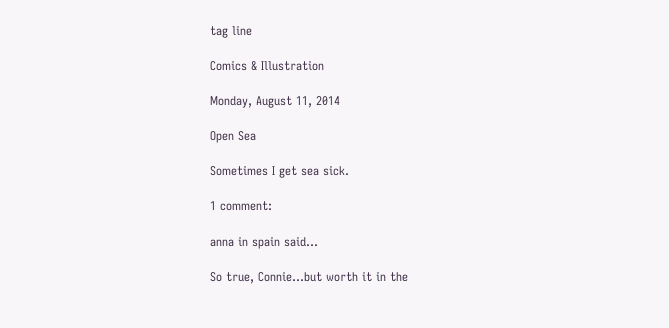tag line

Comics & Illustration

Monday, August 11, 2014

Open Sea

Sometimes I get sea sick.

1 comment:

anna in spain said...

So true, Connie...but worth it in the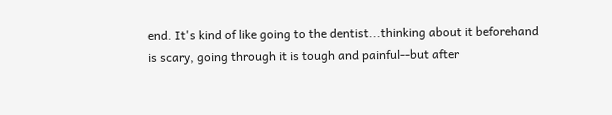end. It's kind of like going to the dentist...thinking about it beforehand is scary, going through it is tough and painful--but after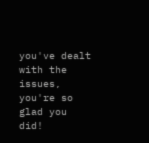you've dealt with the issues, you're so glad you did!